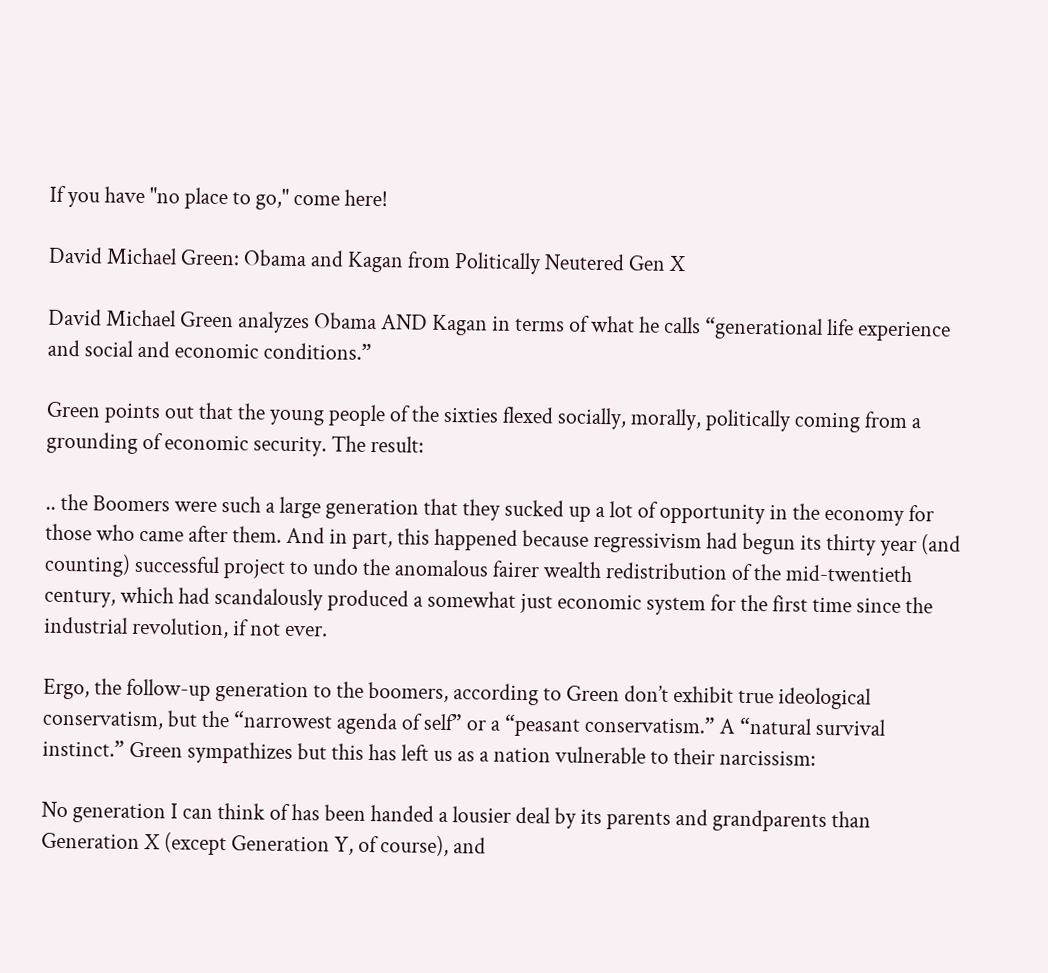If you have "no place to go," come here!

David Michael Green: Obama and Kagan from Politically Neutered Gen X

David Michael Green analyzes Obama AND Kagan in terms of what he calls “generational life experience and social and economic conditions.”

Green points out that the young people of the sixties flexed socially, morally, politically coming from a grounding of economic security. The result:

.. the Boomers were such a large generation that they sucked up a lot of opportunity in the economy for those who came after them. And in part, this happened because regressivism had begun its thirty year (and counting) successful project to undo the anomalous fairer wealth redistribution of the mid-twentieth century, which had scandalously produced a somewhat just economic system for the first time since the industrial revolution, if not ever.

Ergo, the follow-up generation to the boomers, according to Green don’t exhibit true ideological conservatism, but the “narrowest agenda of self” or a “peasant conservatism.” A “natural survival instinct.” Green sympathizes but this has left us as a nation vulnerable to their narcissism:

No generation I can think of has been handed a lousier deal by its parents and grandparents than Generation X (except Generation Y, of course), and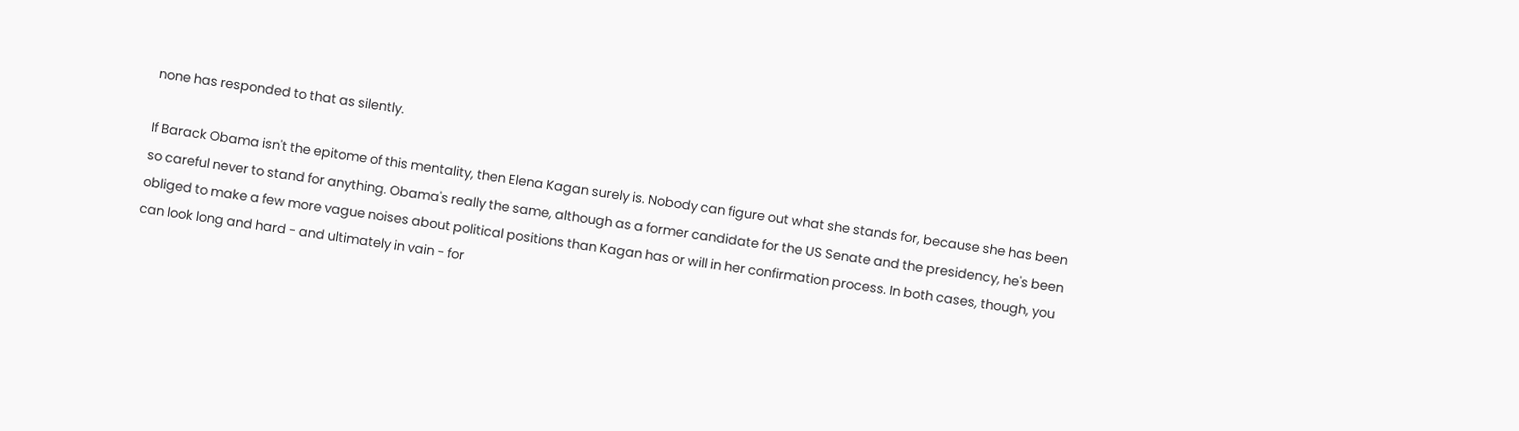none has responded to that as silently.

If Barack Obama isn't the epitome of this mentality, then Elena Kagan surely is. Nobody can figure out what she stands for, because she has been so careful never to stand for anything. Obama's really the same, although as a former candidate for the US Senate and the presidency, he's been obliged to make a few more vague noises about political positions than Kagan has or will in her confirmation process. In both cases, though, you can look long and hard - and ultimately in vain - for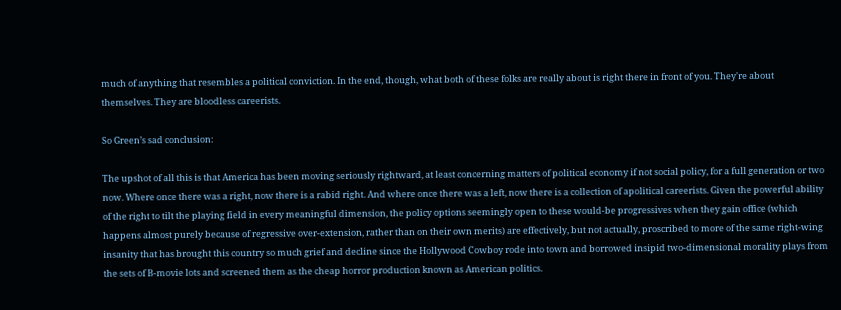much of anything that resembles a political conviction. In the end, though, what both of these folks are really about is right there in front of you. They're about themselves. They are bloodless careerists.

So Green’s sad conclusion:

The upshot of all this is that America has been moving seriously rightward, at least concerning matters of political economy if not social policy, for a full generation or two now. Where once there was a right, now there is a rabid right. And where once there was a left, now there is a collection of apolitical careerists. Given the powerful ability of the right to tilt the playing field in every meaningful dimension, the policy options seemingly open to these would-be progressives when they gain office (which happens almost purely because of regressive over-extension, rather than on their own merits) are effectively, but not actually, proscribed to more of the same right-wing insanity that has brought this country so much grief and decline since the Hollywood Cowboy rode into town and borrowed insipid two-dimensional morality plays from the sets of B-movie lots and screened them as the cheap horror production known as American politics.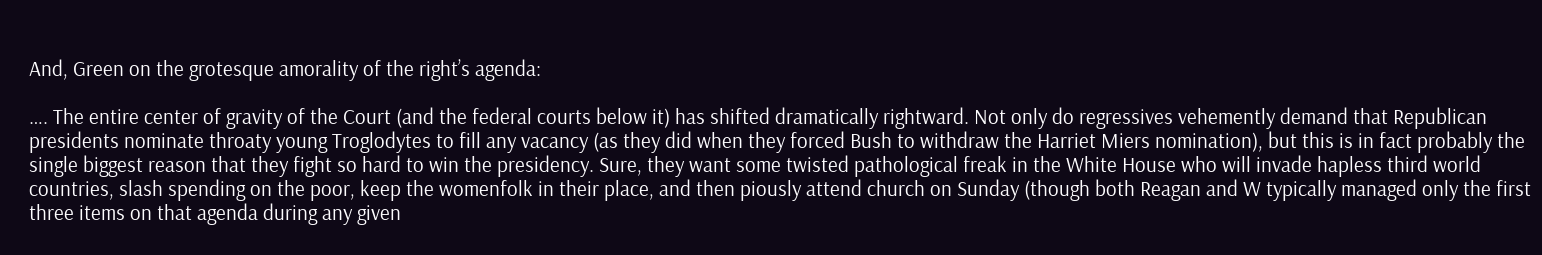And, Green on the grotesque amorality of the right’s agenda:

…. The entire center of gravity of the Court (and the federal courts below it) has shifted dramatically rightward. Not only do regressives vehemently demand that Republican presidents nominate throaty young Troglodytes to fill any vacancy (as they did when they forced Bush to withdraw the Harriet Miers nomination), but this is in fact probably the single biggest reason that they fight so hard to win the presidency. Sure, they want some twisted pathological freak in the White House who will invade hapless third world countries, slash spending on the poor, keep the womenfolk in their place, and then piously attend church on Sunday (though both Reagan and W typically managed only the first three items on that agenda during any given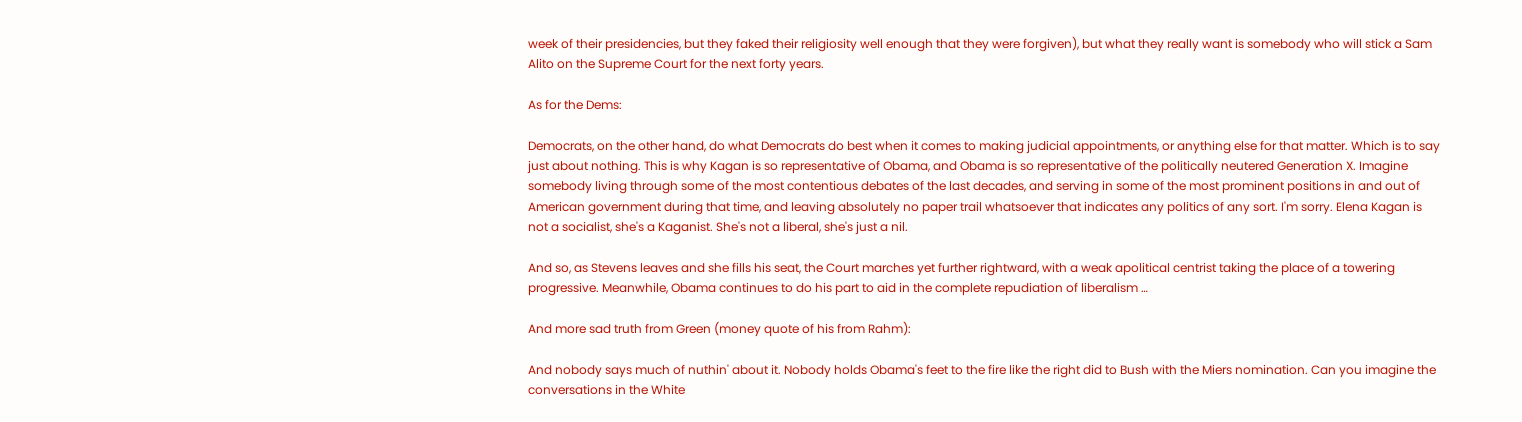week of their presidencies, but they faked their religiosity well enough that they were forgiven), but what they really want is somebody who will stick a Sam Alito on the Supreme Court for the next forty years.

As for the Dems:

Democrats, on the other hand, do what Democrats do best when it comes to making judicial appointments, or anything else for that matter. Which is to say just about nothing. This is why Kagan is so representative of Obama, and Obama is so representative of the politically neutered Generation X. Imagine somebody living through some of the most contentious debates of the last decades, and serving in some of the most prominent positions in and out of American government during that time, and leaving absolutely no paper trail whatsoever that indicates any politics of any sort. I'm sorry. Elena Kagan is not a socialist, she's a Kaganist. She's not a liberal, she's just a nil.

And so, as Stevens leaves and she fills his seat, the Court marches yet further rightward, with a weak apolitical centrist taking the place of a towering progressive. Meanwhile, Obama continues to do his part to aid in the complete repudiation of liberalism …

And more sad truth from Green (money quote of his from Rahm):

And nobody says much of nuthin' about it. Nobody holds Obama's feet to the fire like the right did to Bush with the Miers nomination. Can you imagine the conversations in the White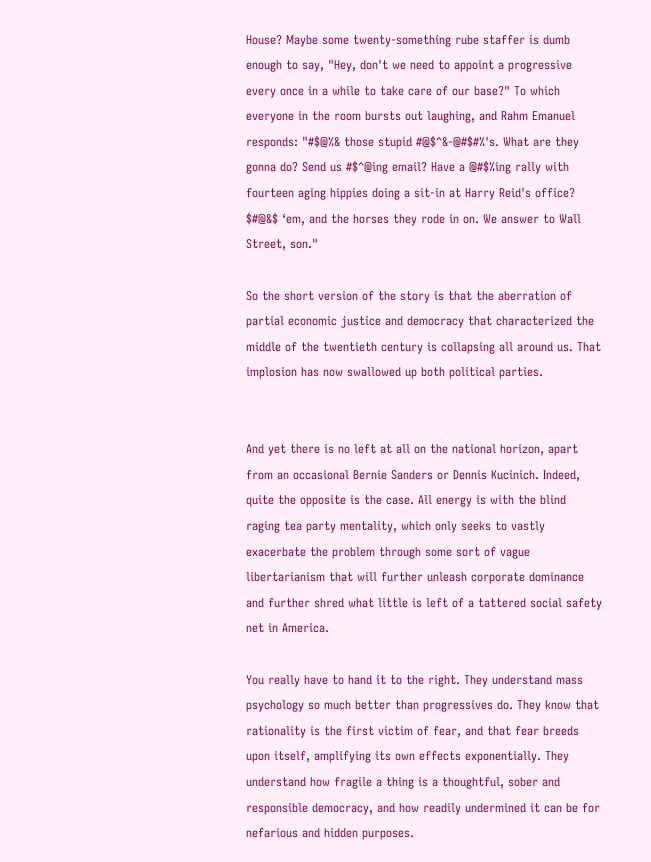House? Maybe some twenty-something rube staffer is dumb enough to say, "Hey, don't we need to appoint a progressive every once in a while to take care of our base?" To which everyone in the room bursts out laughing, and Rahm Emanuel responds: "#$@%& those stupid #@$^&-@#$#%'s. What are they gonna do? Send us #$^@ing email? Have a @#$%ing rally with fourteen aging hippies doing a sit-in at Harry Reid's office? $#@&$ ‘em, and the horses they rode in on. We answer to Wall Street, son."

So the short version of the story is that the aberration of partial economic justice and democracy that characterized the middle of the twentieth century is collapsing all around us. That implosion has now swallowed up both political parties.


And yet there is no left at all on the national horizon, apart from an occasional Bernie Sanders or Dennis Kucinich. Indeed, quite the opposite is the case. All energy is with the blind raging tea party mentality, which only seeks to vastly exacerbate the problem through some sort of vague libertarianism that will further unleash corporate dominance and further shred what little is left of a tattered social safety net in America.

You really have to hand it to the right. They understand mass psychology so much better than progressives do. They know that rationality is the first victim of fear, and that fear breeds upon itself, amplifying its own effects exponentially. They understand how fragile a thing is a thoughtful, sober and responsible democracy, and how readily undermined it can be for nefarious and hidden purposes.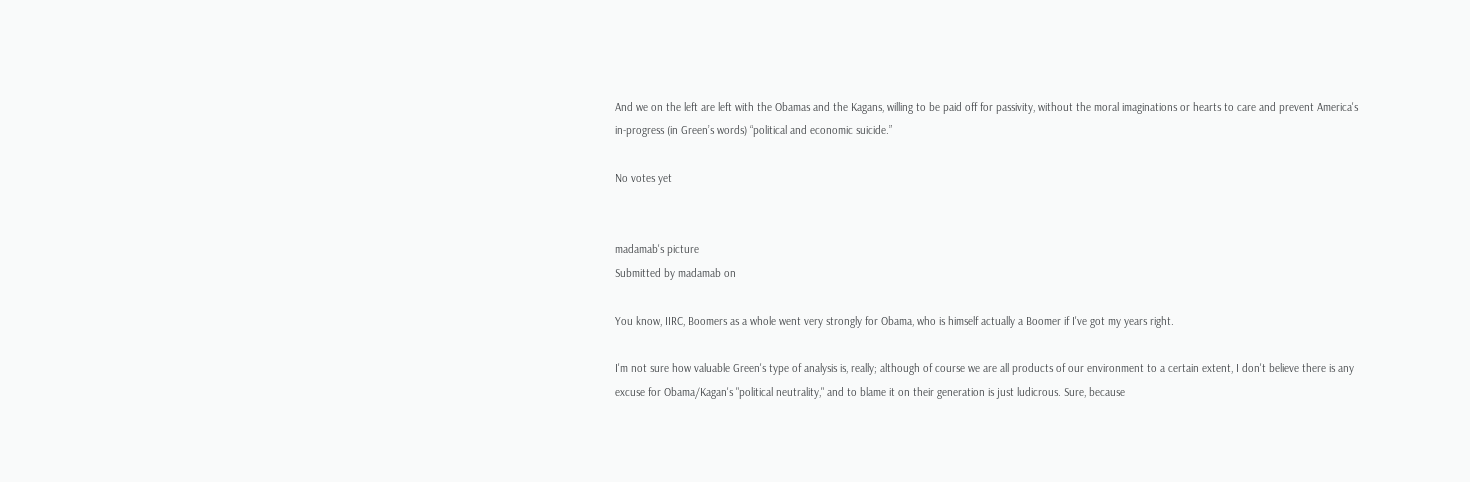And we on the left are left with the Obamas and the Kagans, willing to be paid off for passivity, without the moral imaginations or hearts to care and prevent America's in-progress (in Green’s words) “political and economic suicide.”

No votes yet


madamab's picture
Submitted by madamab on

You know, IIRC, Boomers as a whole went very strongly for Obama, who is himself actually a Boomer if I've got my years right.

I'm not sure how valuable Green's type of analysis is, really; although of course we are all products of our environment to a certain extent, I don't believe there is any excuse for Obama/Kagan's "political neutrality," and to blame it on their generation is just ludicrous. Sure, because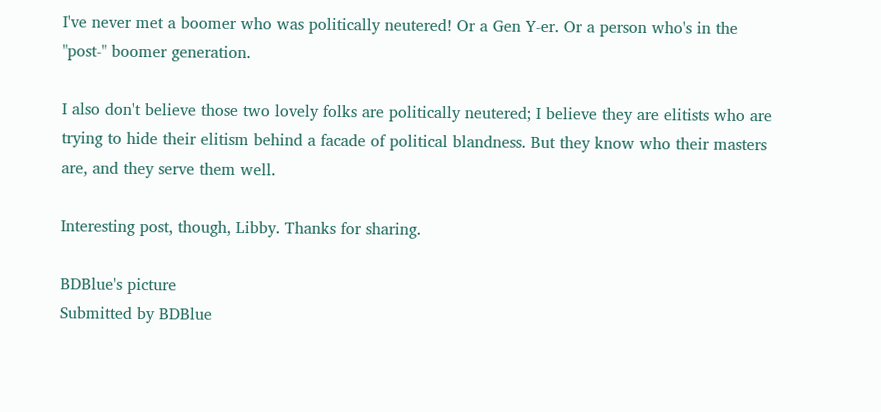I've never met a boomer who was politically neutered! Or a Gen Y-er. Or a person who's in the "post-" boomer generation.

I also don't believe those two lovely folks are politically neutered; I believe they are elitists who are trying to hide their elitism behind a facade of political blandness. But they know who their masters are, and they serve them well.

Interesting post, though, Libby. Thanks for sharing.

BDBlue's picture
Submitted by BDBlue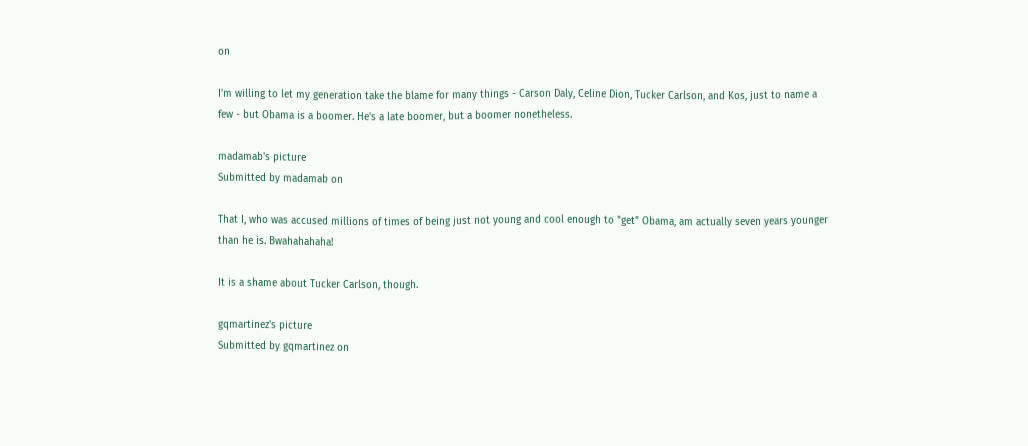on

I'm willing to let my generation take the blame for many things - Carson Daly, Celine Dion, Tucker Carlson, and Kos, just to name a few - but Obama is a boomer. He's a late boomer, but a boomer nonetheless.

madamab's picture
Submitted by madamab on

That I, who was accused millions of times of being just not young and cool enough to "get" Obama, am actually seven years younger than he is. Bwahahahaha!

It is a shame about Tucker Carlson, though.

gqmartinez's picture
Submitted by gqmartinez on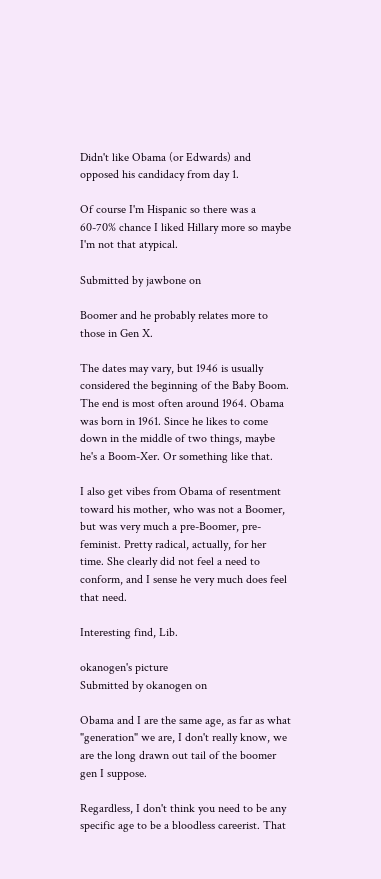Didn't like Obama (or Edwards) and opposed his candidacy from day 1.

Of course I'm Hispanic so there was a 60-70% chance I liked Hillary more so maybe I'm not that atypical.

Submitted by jawbone on

Boomer and he probably relates more to those in Gen X.

The dates may vary, but 1946 is usually considered the beginning of the Baby Boom. The end is most often around 1964. Obama was born in 1961. Since he likes to come down in the middle of two things, maybe he's a Boom-Xer. Or something like that.

I also get vibes from Obama of resentment toward his mother, who was not a Boomer, but was very much a pre-Boomer, pre-feminist. Pretty radical, actually, for her time. She clearly did not feel a need to conform, and I sense he very much does feel that need.

Interesting find, Lib.

okanogen's picture
Submitted by okanogen on

Obama and I are the same age, as far as what "generation" we are, I don't really know, we are the long drawn out tail of the boomer gen I suppose.

Regardless, I don't think you need to be any specific age to be a bloodless careerist. That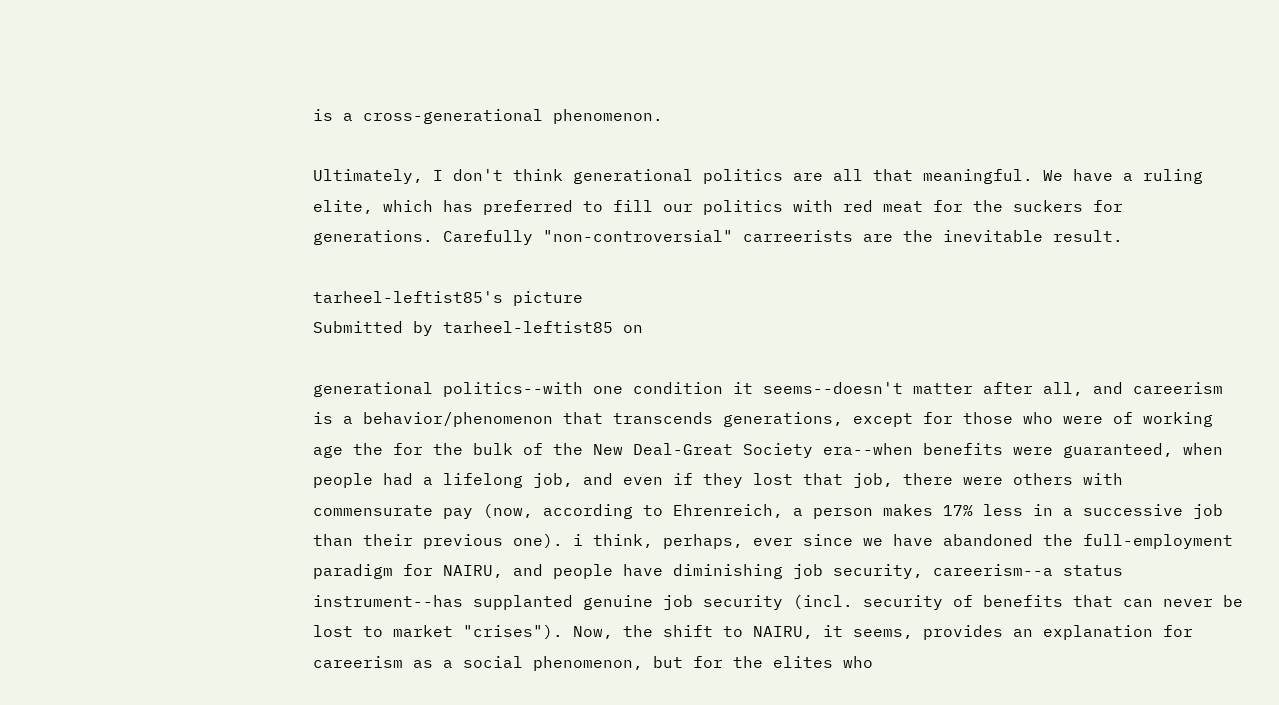is a cross-generational phenomenon.

Ultimately, I don't think generational politics are all that meaningful. We have a ruling elite, which has preferred to fill our politics with red meat for the suckers for generations. Carefully "non-controversial" carreerists are the inevitable result.

tarheel-leftist85's picture
Submitted by tarheel-leftist85 on

generational politics--with one condition it seems--doesn't matter after all, and careerism is a behavior/phenomenon that transcends generations, except for those who were of working age the for the bulk of the New Deal-Great Society era--when benefits were guaranteed, when people had a lifelong job, and even if they lost that job, there were others with commensurate pay (now, according to Ehrenreich, a person makes 17% less in a successive job than their previous one). i think, perhaps, ever since we have abandoned the full-employment paradigm for NAIRU, and people have diminishing job security, careerism--a status instrument--has supplanted genuine job security (incl. security of benefits that can never be lost to market "crises"). Now, the shift to NAIRU, it seems, provides an explanation for careerism as a social phenomenon, but for the elites who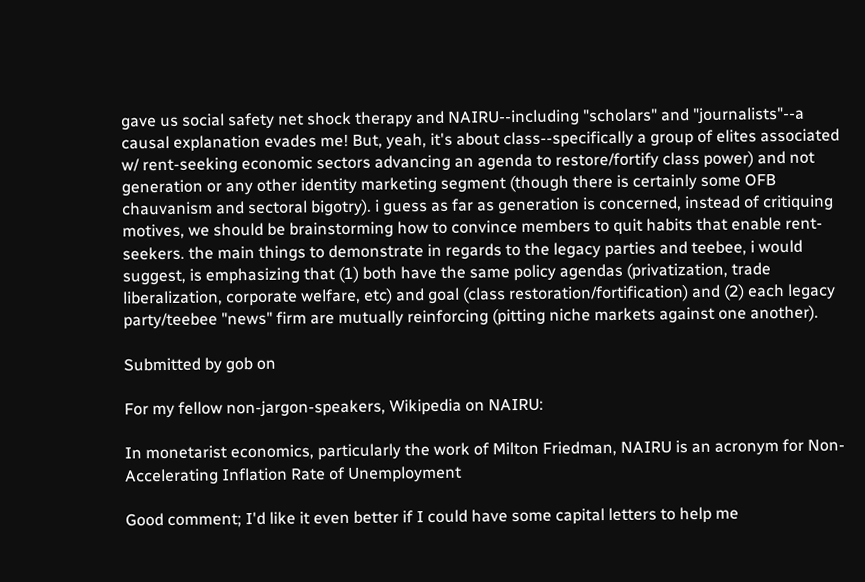gave us social safety net shock therapy and NAIRU--including "scholars" and "journalists"--a causal explanation evades me! But, yeah, it's about class--specifically a group of elites associated w/ rent-seeking economic sectors advancing an agenda to restore/fortify class power) and not generation or any other identity marketing segment (though there is certainly some OFB chauvanism and sectoral bigotry). i guess as far as generation is concerned, instead of critiquing motives, we should be brainstorming how to convince members to quit habits that enable rent-seekers. the main things to demonstrate in regards to the legacy parties and teebee, i would suggest, is emphasizing that (1) both have the same policy agendas (privatization, trade liberalization, corporate welfare, etc) and goal (class restoration/fortification) and (2) each legacy party/teebee "news" firm are mutually reinforcing (pitting niche markets against one another).

Submitted by gob on

For my fellow non-jargon-speakers, Wikipedia on NAIRU:

In monetarist economics, particularly the work of Milton Friedman, NAIRU is an acronym for Non-Accelerating Inflation Rate of Unemployment

Good comment; I'd like it even better if I could have some capital letters to help me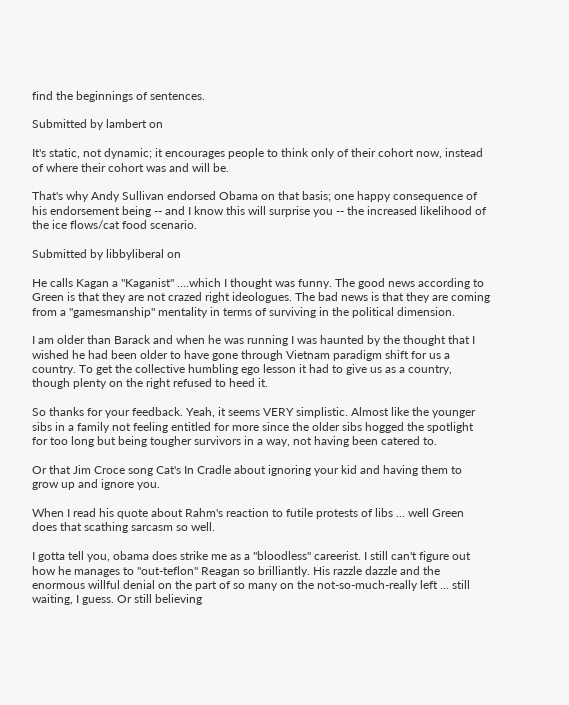find the beginnings of sentences.

Submitted by lambert on

It's static, not dynamic; it encourages people to think only of their cohort now, instead of where their cohort was and will be.

That's why Andy Sullivan endorsed Obama on that basis; one happy consequence of his endorsement being -- and I know this will surprise you -- the increased likelihood of the ice flows/cat food scenario.

Submitted by libbyliberal on

He calls Kagan a "Kaganist" ....which I thought was funny. The good news according to Green is that they are not crazed right ideologues. The bad news is that they are coming from a "gamesmanship" mentality in terms of surviving in the political dimension.

I am older than Barack and when he was running I was haunted by the thought that I wished he had been older to have gone through Vietnam paradigm shift for us a country. To get the collective humbling ego lesson it had to give us as a country, though plenty on the right refused to heed it.

So thanks for your feedback. Yeah, it seems VERY simplistic. Almost like the younger sibs in a family not feeling entitled for more since the older sibs hogged the spotlight for too long but being tougher survivors in a way, not having been catered to.

Or that Jim Croce song Cat's In Cradle about ignoring your kid and having them to grow up and ignore you.

When I read his quote about Rahm's reaction to futile protests of libs ... well Green does that scathing sarcasm so well.

I gotta tell you, obama does strike me as a "bloodless" careerist. I still can't figure out how he manages to "out-teflon" Reagan so brilliantly. His razzle dazzle and the enormous willful denial on the part of so many on the not-so-much-really left ... still waiting, I guess. Or still believing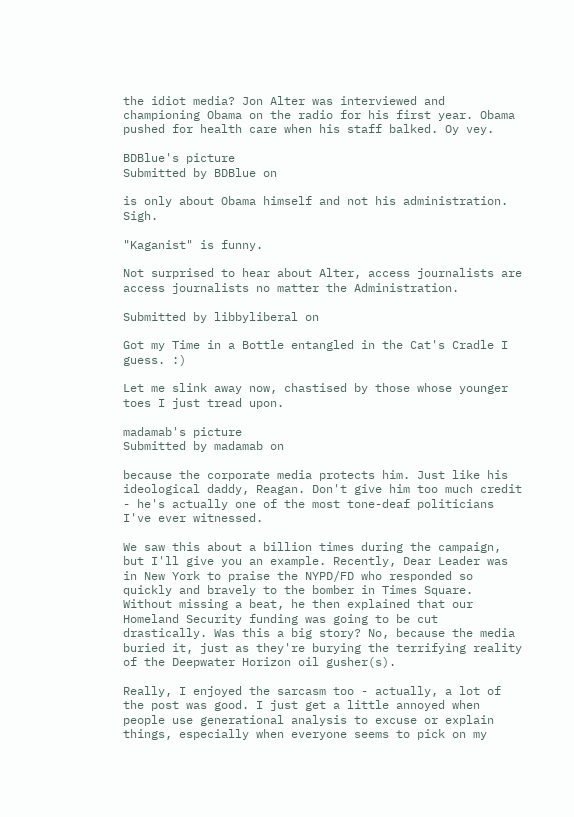the idiot media? Jon Alter was interviewed and championing Obama on the radio for his first year. Obama pushed for health care when his staff balked. Oy vey.

BDBlue's picture
Submitted by BDBlue on

is only about Obama himself and not his administration. Sigh.

"Kaganist" is funny.

Not surprised to hear about Alter, access journalists are access journalists no matter the Administration.

Submitted by libbyliberal on

Got my Time in a Bottle entangled in the Cat's Cradle I guess. :)

Let me slink away now, chastised by those whose younger toes I just tread upon.

madamab's picture
Submitted by madamab on

because the corporate media protects him. Just like his ideological daddy, Reagan. Don't give him too much credit - he's actually one of the most tone-deaf politicians I've ever witnessed.

We saw this about a billion times during the campaign, but I'll give you an example. Recently, Dear Leader was in New York to praise the NYPD/FD who responded so quickly and bravely to the bomber in Times Square. Without missing a beat, he then explained that our Homeland Security funding was going to be cut drastically. Was this a big story? No, because the media buried it, just as they're burying the terrifying reality of the Deepwater Horizon oil gusher(s).

Really, I enjoyed the sarcasm too - actually, a lot of the post was good. I just get a little annoyed when people use generational analysis to excuse or explain things, especially when everyone seems to pick on my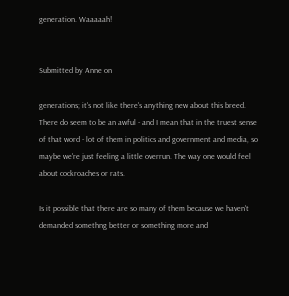generation. Waaaaah!


Submitted by Anne on

generations; it's not like there's anything new about this breed. There do seem to be an awful - and I mean that in the truest sense of that word - lot of them in politics and government and media, so maybe we're just feeling a little overrun. The way one would feel about cockroaches or rats.

Is it possible that there are so many of them because we haven't demanded somethng better or something more and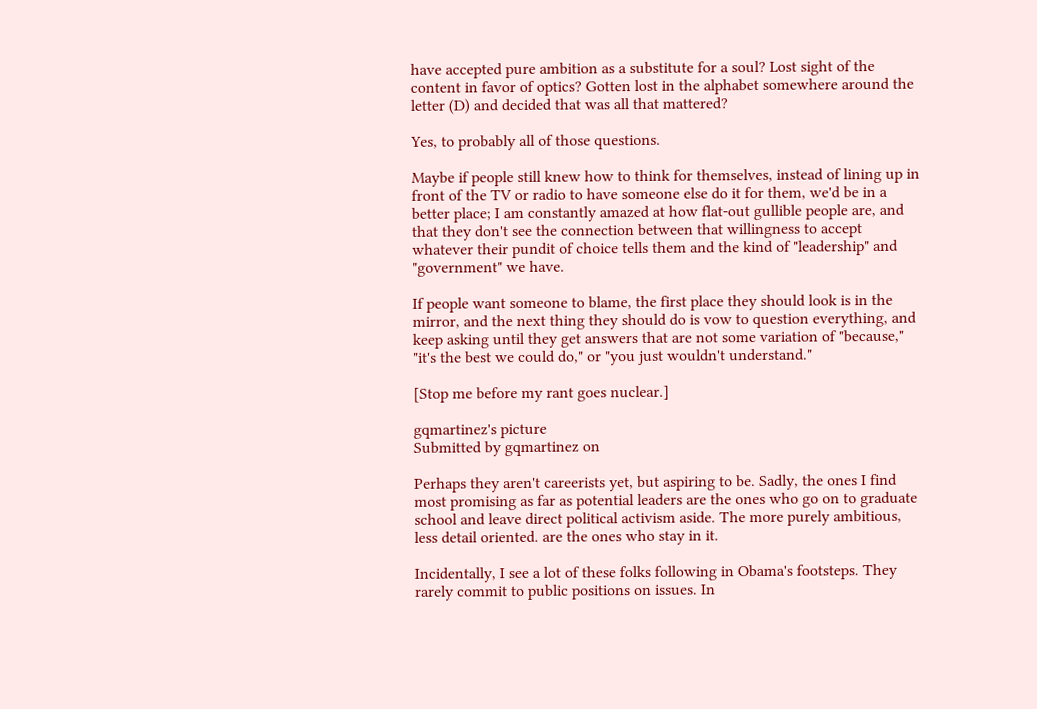have accepted pure ambition as a substitute for a soul? Lost sight of the content in favor of optics? Gotten lost in the alphabet somewhere around the letter (D) and decided that was all that mattered?

Yes, to probably all of those questions.

Maybe if people still knew how to think for themselves, instead of lining up in front of the TV or radio to have someone else do it for them, we'd be in a better place; I am constantly amazed at how flat-out gullible people are, and that they don't see the connection between that willingness to accept whatever their pundit of choice tells them and the kind of "leadership" and "government" we have.

If people want someone to blame, the first place they should look is in the mirror, and the next thing they should do is vow to question everything, and keep asking until they get answers that are not some variation of "because," "it's the best we could do," or "you just wouldn't understand."

[Stop me before my rant goes nuclear.]

gqmartinez's picture
Submitted by gqmartinez on

Perhaps they aren't careerists yet, but aspiring to be. Sadly, the ones I find most promising as far as potential leaders are the ones who go on to graduate school and leave direct political activism aside. The more purely ambitious, less detail oriented. are the ones who stay in it.

Incidentally, I see a lot of these folks following in Obama's footsteps. They rarely commit to public positions on issues. In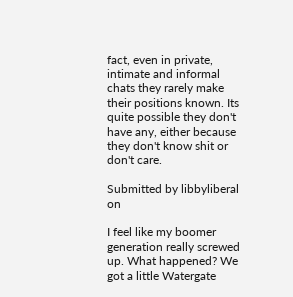fact, even in private, intimate and informal chats they rarely make their positions known. Its quite possible they don't have any, either because they don't know shit or don't care.

Submitted by libbyliberal on

I feel like my boomer generation really screwed up. What happened? We got a little Watergate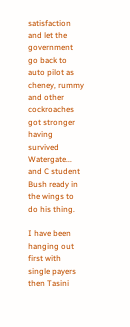satisfaction and let the government go back to auto pilot as cheney, rummy and other cockroaches got stronger having survived Watergate... and C student Bush ready in the wings to do his thing.

I have been hanging out first with single payers then Tasini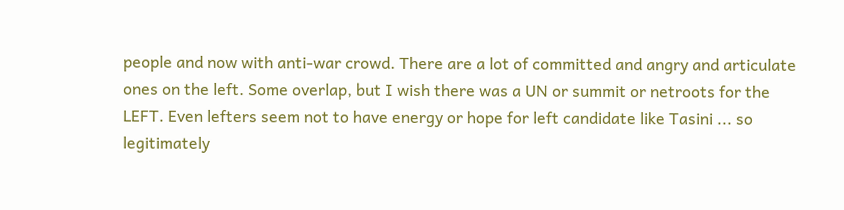people and now with anti-war crowd. There are a lot of committed and angry and articulate ones on the left. Some overlap, but I wish there was a UN or summit or netroots for the LEFT. Even lefters seem not to have energy or hope for left candidate like Tasini ... so legitimately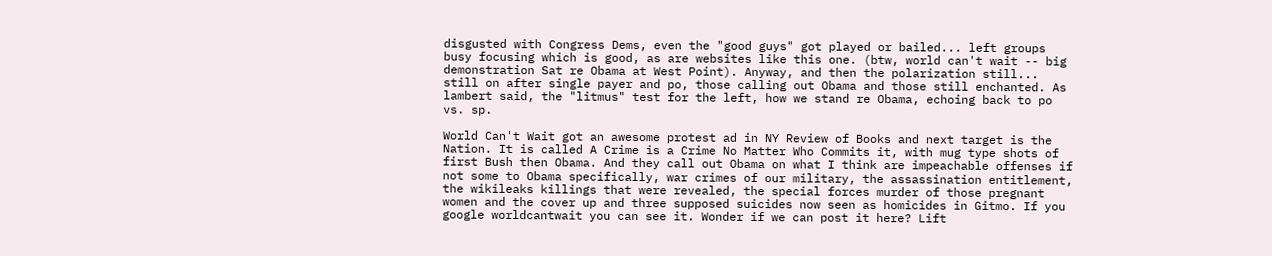disgusted with Congress Dems, even the "good guys" got played or bailed... left groups busy focusing which is good, as are websites like this one. (btw, world can't wait -- big demonstration Sat re Obama at West Point). Anyway, and then the polarization still... still on after single payer and po, those calling out Obama and those still enchanted. As lambert said, the "litmus" test for the left, how we stand re Obama, echoing back to po vs. sp.

World Can't Wait got an awesome protest ad in NY Review of Books and next target is the Nation. It is called A Crime is a Crime No Matter Who Commits it, with mug type shots of first Bush then Obama. And they call out Obama on what I think are impeachable offenses if not some to Obama specifically, war crimes of our military, the assassination entitlement, the wikileaks killings that were revealed, the special forces murder of those pregnant women and the cover up and three supposed suicides now seen as homicides in Gitmo. If you google worldcantwait you can see it. Wonder if we can post it here? Lift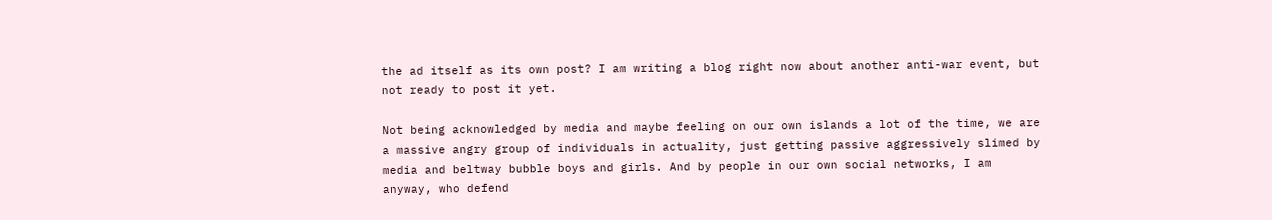the ad itself as its own post? I am writing a blog right now about another anti-war event, but not ready to post it yet.

Not being acknowledged by media and maybe feeling on our own islands a lot of the time, we are a massive angry group of individuals in actuality, just getting passive aggressively slimed by media and beltway bubble boys and girls. And by people in our own social networks, I am anyway, who defend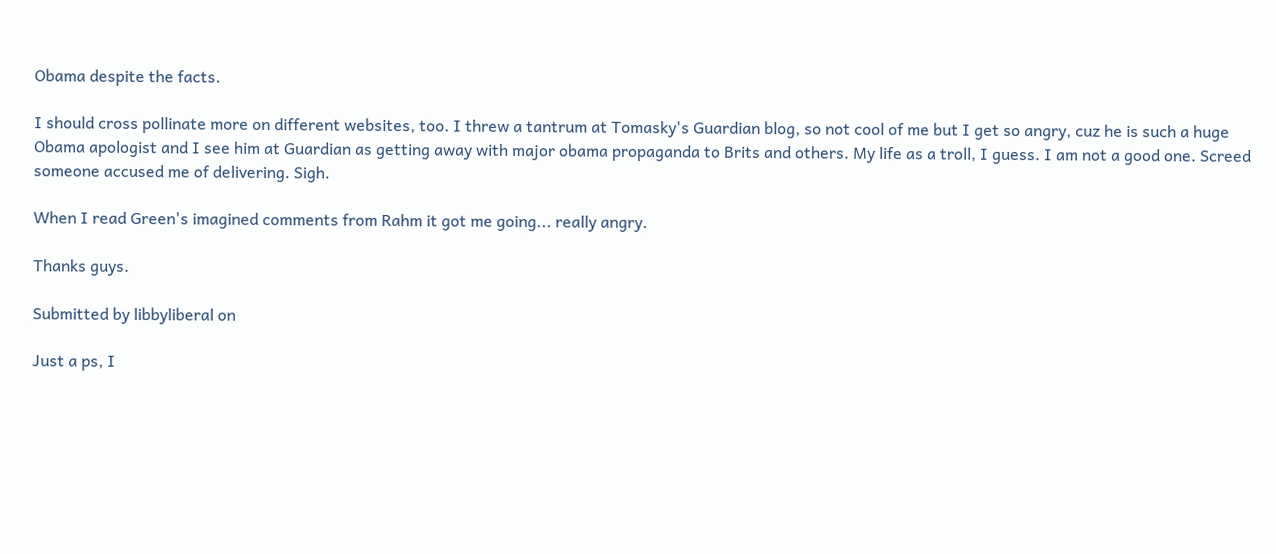Obama despite the facts.

I should cross pollinate more on different websites, too. I threw a tantrum at Tomasky's Guardian blog, so not cool of me but I get so angry, cuz he is such a huge Obama apologist and I see him at Guardian as getting away with major obama propaganda to Brits and others. My life as a troll, I guess. I am not a good one. Screed someone accused me of delivering. Sigh.

When I read Green's imagined comments from Rahm it got me going... really angry.

Thanks guys.

Submitted by libbyliberal on

Just a ps, I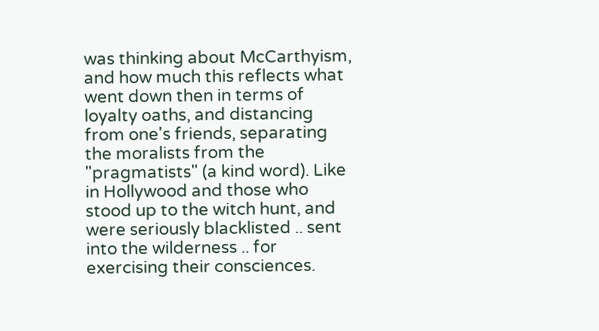was thinking about McCarthyism, and how much this reflects what went down then in terms of loyalty oaths, and distancing from one's friends, separating the moralists from the "pragmatists" (a kind word). Like in Hollywood and those who stood up to the witch hunt, and were seriously blacklisted .. sent into the wilderness .. for exercising their consciences.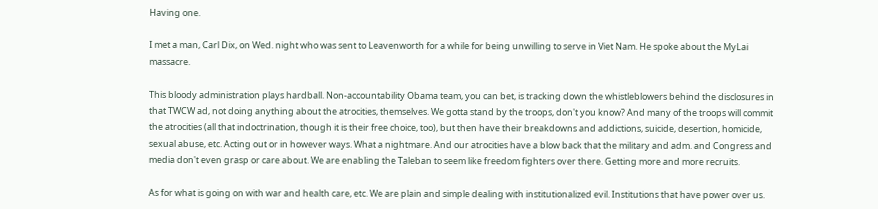Having one.

I met a man, Carl Dix, on Wed. night who was sent to Leavenworth for a while for being unwilling to serve in Viet Nam. He spoke about the MyLai massacre.

This bloody administration plays hardball. Non-accountability Obama team, you can bet, is tracking down the whistleblowers behind the disclosures in that TWCW ad, not doing anything about the atrocities, themselves. We gotta stand by the troops, don't you know? And many of the troops will commit the atrocities (all that indoctrination, though it is their free choice, too), but then have their breakdowns and addictions, suicide, desertion, homicide, sexual abuse, etc. Acting out or in however ways. What a nightmare. And our atrocities have a blow back that the military and adm. and Congress and media don't even grasp or care about. We are enabling the Taleban to seem like freedom fighters over there. Getting more and more recruits.

As for what is going on with war and health care, etc. We are plain and simple dealing with institutionalized evil. Institutions that have power over us.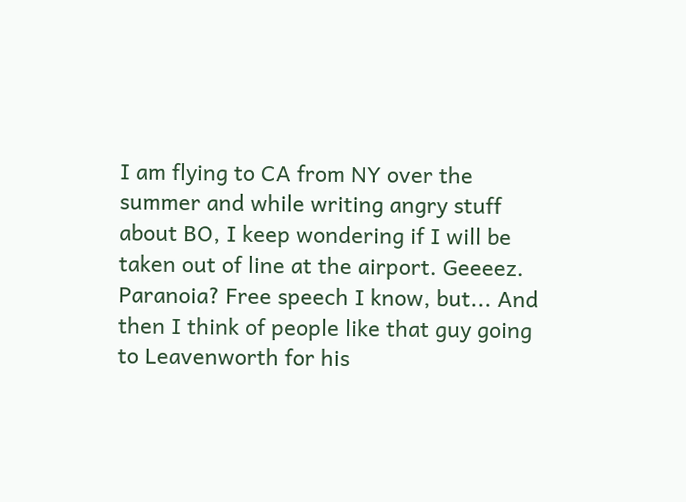I am flying to CA from NY over the summer and while writing angry stuff about BO, I keep wondering if I will be taken out of line at the airport. Geeeez. Paranoia? Free speech I know, but... And then I think of people like that guy going to Leavenworth for his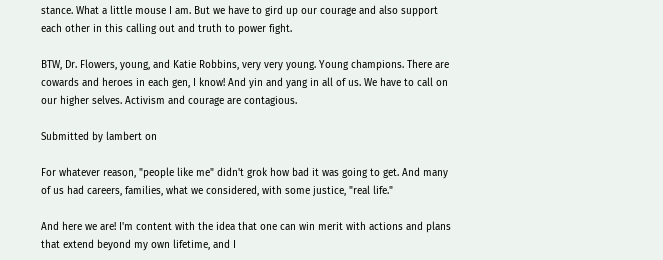stance. What a little mouse I am. But we have to gird up our courage and also support each other in this calling out and truth to power fight.

BTW, Dr. Flowers, young, and Katie Robbins, very very young. Young champions. There are cowards and heroes in each gen, I know! And yin and yang in all of us. We have to call on our higher selves. Activism and courage are contagious.

Submitted by lambert on

For whatever reason, "people like me" didn't grok how bad it was going to get. And many of us had careers, families, what we considered, with some justice, "real life."

And here we are! I'm content with the idea that one can win merit with actions and plans that extend beyond my own lifetime, and I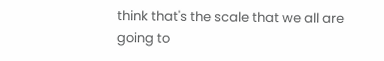think that's the scale that we all are going to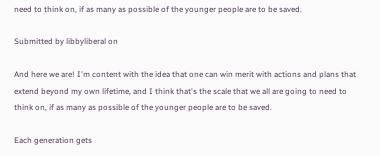need to think on, if as many as possible of the younger people are to be saved.

Submitted by libbyliberal on

And here we are! I'm content with the idea that one can win merit with actions and plans that extend beyond my own lifetime, and I think that's the scale that we all are going to need to think on, if as many as possible of the younger people are to be saved.

Each generation gets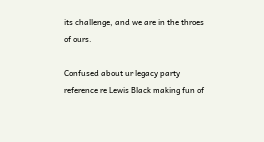its challenge, and we are in the throes of ours.

Confused about ur legacy party reference re Lewis Black making fun of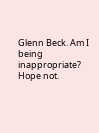Glenn Beck. Am I being inappropriate? Hope not.